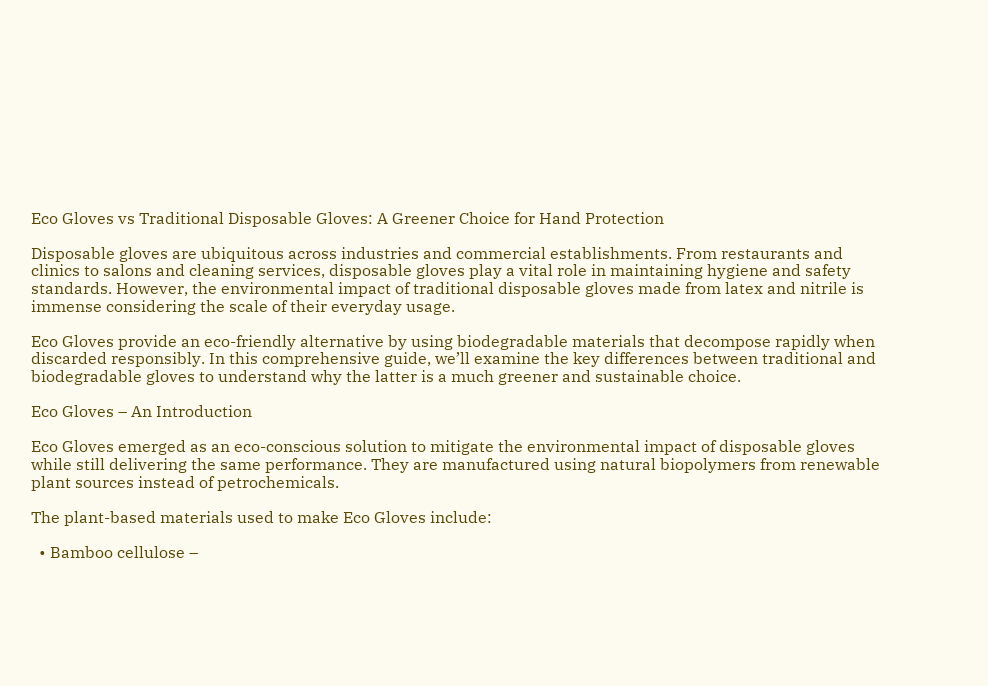Eco Gloves vs Traditional Disposable Gloves: A Greener Choice for Hand Protection

Disposable gloves are ubiquitous across industries and commercial establishments. From restaurants and clinics to salons and cleaning services, disposable gloves play a vital role in maintaining hygiene and safety standards. However, the environmental impact of traditional disposable gloves made from latex and nitrile is immense considering the scale of their everyday usage.

Eco Gloves provide an eco-friendly alternative by using biodegradable materials that decompose rapidly when discarded responsibly. In this comprehensive guide, we’ll examine the key differences between traditional and biodegradable gloves to understand why the latter is a much greener and sustainable choice.

Eco Gloves – An Introduction

Eco Gloves emerged as an eco-conscious solution to mitigate the environmental impact of disposable gloves while still delivering the same performance. They are manufactured using natural biopolymers from renewable plant sources instead of petrochemicals.

The plant-based materials used to make Eco Gloves include:

  • Bamboo cellulose –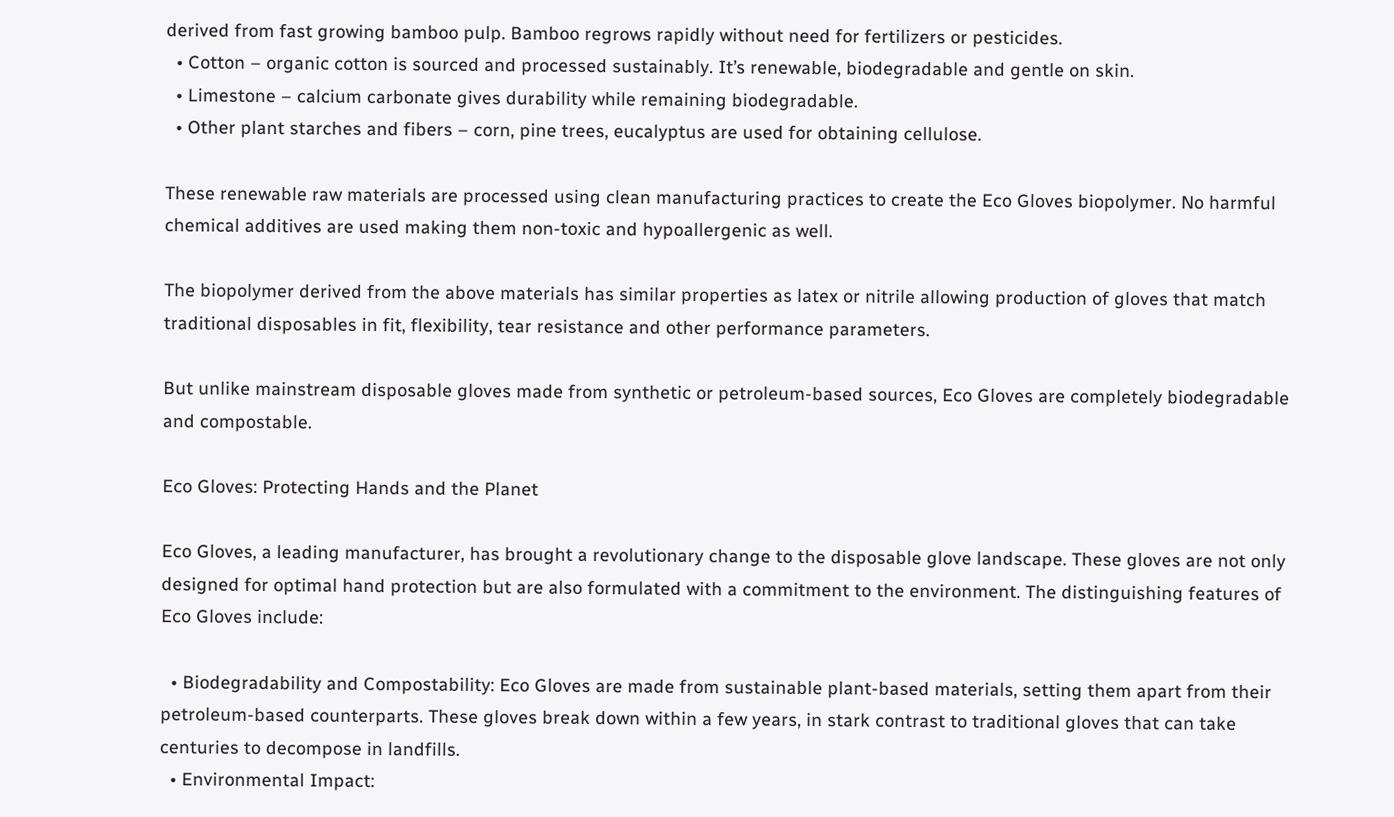derived from fast growing bamboo pulp. Bamboo regrows rapidly without need for fertilizers or pesticides.
  • Cotton – organic cotton is sourced and processed sustainably. It’s renewable, biodegradable and gentle on skin.
  • Limestone – calcium carbonate gives durability while remaining biodegradable.
  • Other plant starches and fibers – corn, pine trees, eucalyptus are used for obtaining cellulose.

These renewable raw materials are processed using clean manufacturing practices to create the Eco Gloves biopolymer. No harmful chemical additives are used making them non-toxic and hypoallergenic as well.

The biopolymer derived from the above materials has similar properties as latex or nitrile allowing production of gloves that match traditional disposables in fit, flexibility, tear resistance and other performance parameters.

But unlike mainstream disposable gloves made from synthetic or petroleum-based sources, Eco Gloves are completely biodegradable and compostable.

Eco Gloves: Protecting Hands and the Planet

Eco Gloves, a leading manufacturer, has brought a revolutionary change to the disposable glove landscape. These gloves are not only designed for optimal hand protection but are also formulated with a commitment to the environment. The distinguishing features of Eco Gloves include:

  • Biodegradability and Compostability: Eco Gloves are made from sustainable plant-based materials, setting them apart from their petroleum-based counterparts. These gloves break down within a few years, in stark contrast to traditional gloves that can take centuries to decompose in landfills.
  • Environmental Impact: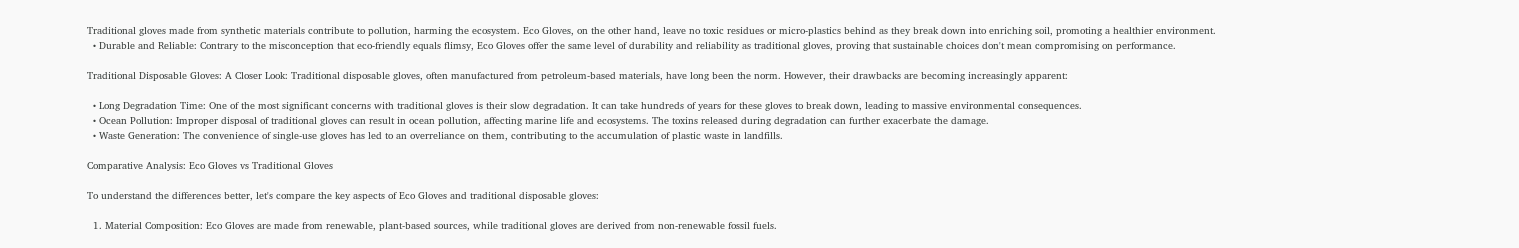Traditional gloves made from synthetic materials contribute to pollution, harming the ecosystem. Eco Gloves, on the other hand, leave no toxic residues or micro-plastics behind as they break down into enriching soil, promoting a healthier environment.
  • Durable and Reliable: Contrary to the misconception that eco-friendly equals flimsy, Eco Gloves offer the same level of durability and reliability as traditional gloves, proving that sustainable choices don't mean compromising on performance.

Traditional Disposable Gloves: A Closer Look: Traditional disposable gloves, often manufactured from petroleum-based materials, have long been the norm. However, their drawbacks are becoming increasingly apparent:

  • Long Degradation Time: One of the most significant concerns with traditional gloves is their slow degradation. It can take hundreds of years for these gloves to break down, leading to massive environmental consequences.
  • Ocean Pollution: Improper disposal of traditional gloves can result in ocean pollution, affecting marine life and ecosystems. The toxins released during degradation can further exacerbate the damage.
  • Waste Generation: The convenience of single-use gloves has led to an overreliance on them, contributing to the accumulation of plastic waste in landfills.

Comparative Analysis: Eco Gloves vs Traditional Gloves

To understand the differences better, let's compare the key aspects of Eco Gloves and traditional disposable gloves:

  1. Material Composition: Eco Gloves are made from renewable, plant-based sources, while traditional gloves are derived from non-renewable fossil fuels.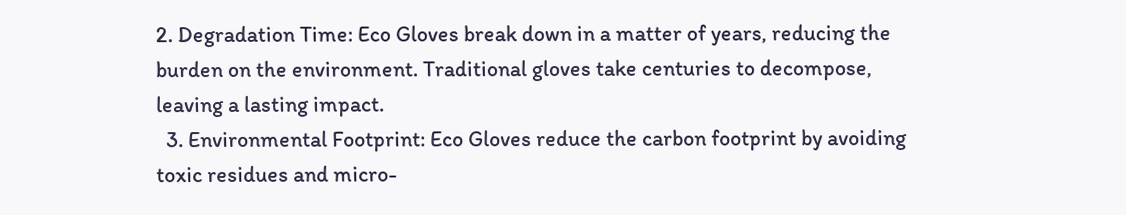2. Degradation Time: Eco Gloves break down in a matter of years, reducing the burden on the environment. Traditional gloves take centuries to decompose, leaving a lasting impact.
  3. Environmental Footprint: Eco Gloves reduce the carbon footprint by avoiding toxic residues and micro-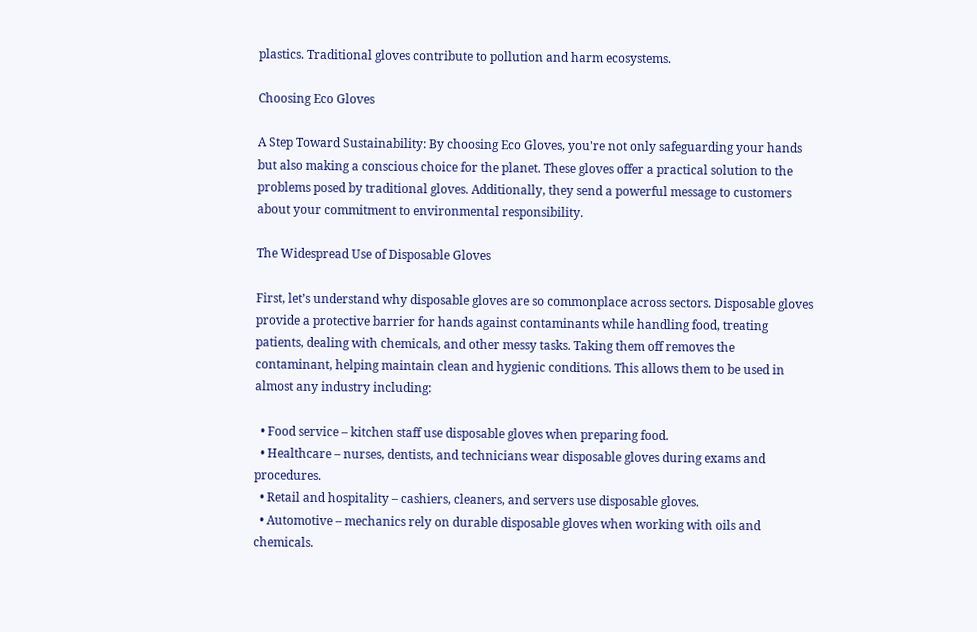plastics. Traditional gloves contribute to pollution and harm ecosystems.

Choosing Eco Gloves

A Step Toward Sustainability: By choosing Eco Gloves, you're not only safeguarding your hands but also making a conscious choice for the planet. These gloves offer a practical solution to the problems posed by traditional gloves. Additionally, they send a powerful message to customers about your commitment to environmental responsibility.

The Widespread Use of Disposable Gloves

First, let’s understand why disposable gloves are so commonplace across sectors. Disposable gloves provide a protective barrier for hands against contaminants while handling food, treating patients, dealing with chemicals, and other messy tasks. Taking them off removes the contaminant, helping maintain clean and hygienic conditions. This allows them to be used in almost any industry including:

  • Food service – kitchen staff use disposable gloves when preparing food.
  • Healthcare – nurses, dentists, and technicians wear disposable gloves during exams and procedures.
  • Retail and hospitality – cashiers, cleaners, and servers use disposable gloves.
  • Automotive – mechanics rely on durable disposable gloves when working with oils and chemicals.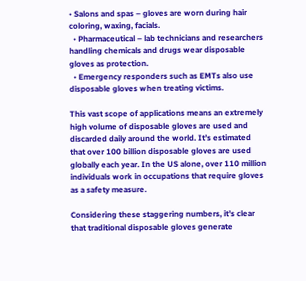• Salons and spas – gloves are worn during hair coloring, waxing, facials.
  • Pharmaceutical – lab technicians and researchers handling chemicals and drugs wear disposable gloves as protection.
  • Emergency responders such as EMTs also use disposable gloves when treating victims.

This vast scope of applications means an extremely high volume of disposable gloves are used and discarded daily around the world. It’s estimated that over 100 billion disposable gloves are used globally each year. In the US alone, over 110 million individuals work in occupations that require gloves as a safety measure.

Considering these staggering numbers, it’s clear that traditional disposable gloves generate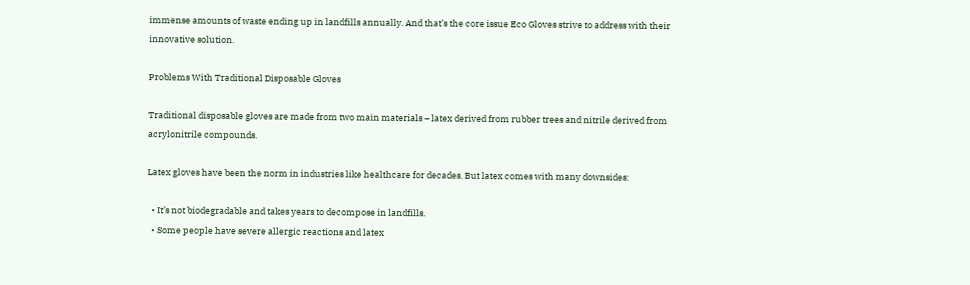immense amounts of waste ending up in landfills annually. And that’s the core issue Eco Gloves strive to address with their innovative solution.

Problems With Traditional Disposable Gloves

Traditional disposable gloves are made from two main materials – latex derived from rubber trees and nitrile derived from acrylonitrile compounds.

Latex gloves have been the norm in industries like healthcare for decades. But latex comes with many downsides:

  • It’s not biodegradable and takes years to decompose in landfills.
  • Some people have severe allergic reactions and latex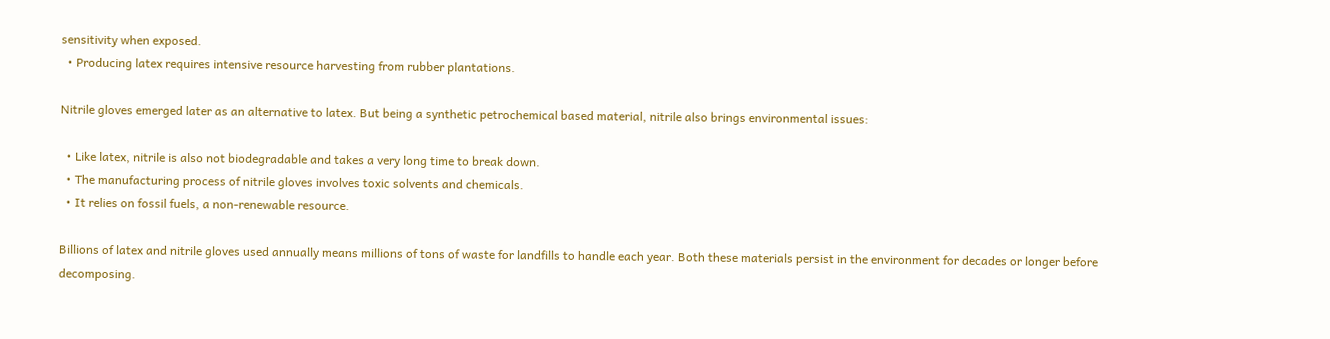sensitivity when exposed.
  • Producing latex requires intensive resource harvesting from rubber plantations.

Nitrile gloves emerged later as an alternative to latex. But being a synthetic petrochemical based material, nitrile also brings environmental issues:

  • Like latex, nitrile is also not biodegradable and takes a very long time to break down.
  • The manufacturing process of nitrile gloves involves toxic solvents and chemicals.
  • It relies on fossil fuels, a non-renewable resource.

Billions of latex and nitrile gloves used annually means millions of tons of waste for landfills to handle each year. Both these materials persist in the environment for decades or longer before decomposing.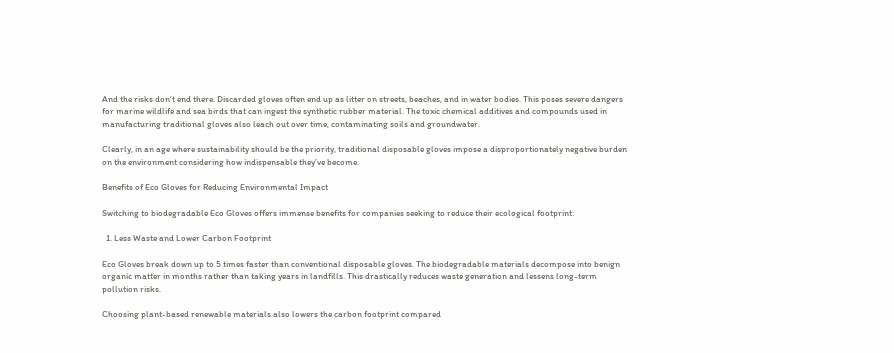And the risks don’t end there. Discarded gloves often end up as litter on streets, beaches, and in water bodies. This poses severe dangers for marine wildlife and sea birds that can ingest the synthetic rubber material. The toxic chemical additives and compounds used in manufacturing traditional gloves also leach out over time, contaminating soils and groundwater.

Clearly, in an age where sustainability should be the priority, traditional disposable gloves impose a disproportionately negative burden on the environment considering how indispensable they’ve become.

Benefits of Eco Gloves for Reducing Environmental Impact

Switching to biodegradable Eco Gloves offers immense benefits for companies seeking to reduce their ecological footprint:

  1. Less Waste and Lower Carbon Footprint

Eco Gloves break down up to 5 times faster than conventional disposable gloves. The biodegradable materials decompose into benign organic matter in months rather than taking years in landfills. This drastically reduces waste generation and lessens long-term pollution risks.

Choosing plant-based renewable materials also lowers the carbon footprint compared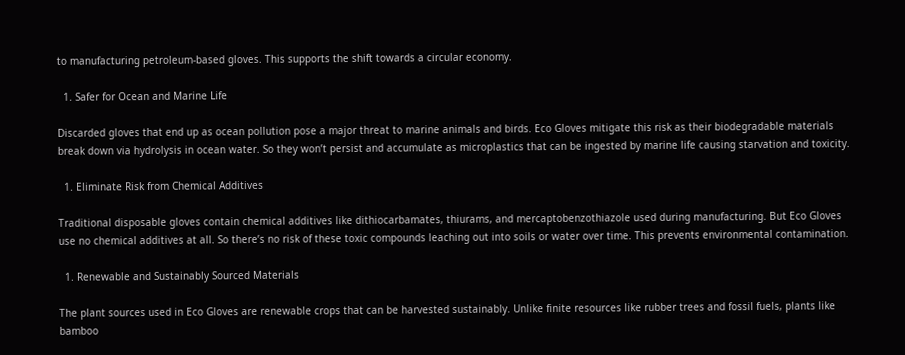to manufacturing petroleum-based gloves. This supports the shift towards a circular economy.

  1. Safer for Ocean and Marine Life

Discarded gloves that end up as ocean pollution pose a major threat to marine animals and birds. Eco Gloves mitigate this risk as their biodegradable materials break down via hydrolysis in ocean water. So they won’t persist and accumulate as microplastics that can be ingested by marine life causing starvation and toxicity.

  1. Eliminate Risk from Chemical Additives

Traditional disposable gloves contain chemical additives like dithiocarbamates, thiurams, and mercaptobenzothiazole used during manufacturing. But Eco Gloves use no chemical additives at all. So there’s no risk of these toxic compounds leaching out into soils or water over time. This prevents environmental contamination.

  1. Renewable and Sustainably Sourced Materials

The plant sources used in Eco Gloves are renewable crops that can be harvested sustainably. Unlike finite resources like rubber trees and fossil fuels, plants like bamboo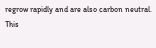regrow rapidly and are also carbon neutral. This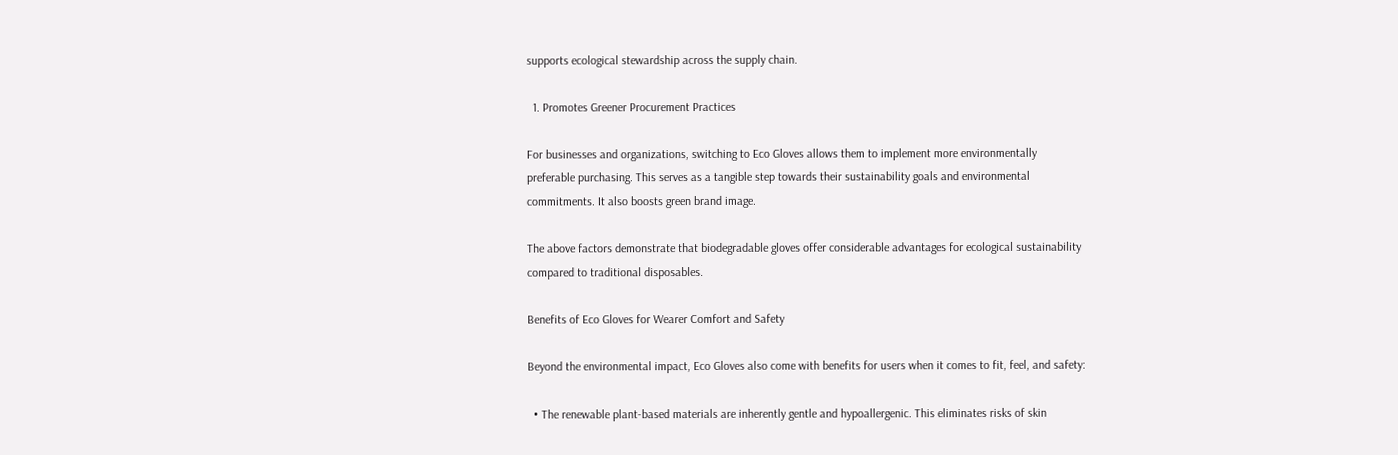supports ecological stewardship across the supply chain.

  1. Promotes Greener Procurement Practices

For businesses and organizations, switching to Eco Gloves allows them to implement more environmentally preferable purchasing. This serves as a tangible step towards their sustainability goals and environmental commitments. It also boosts green brand image.

The above factors demonstrate that biodegradable gloves offer considerable advantages for ecological sustainability compared to traditional disposables.

Benefits of Eco Gloves for Wearer Comfort and Safety

Beyond the environmental impact, Eco Gloves also come with benefits for users when it comes to fit, feel, and safety:

  • The renewable plant-based materials are inherently gentle and hypoallergenic. This eliminates risks of skin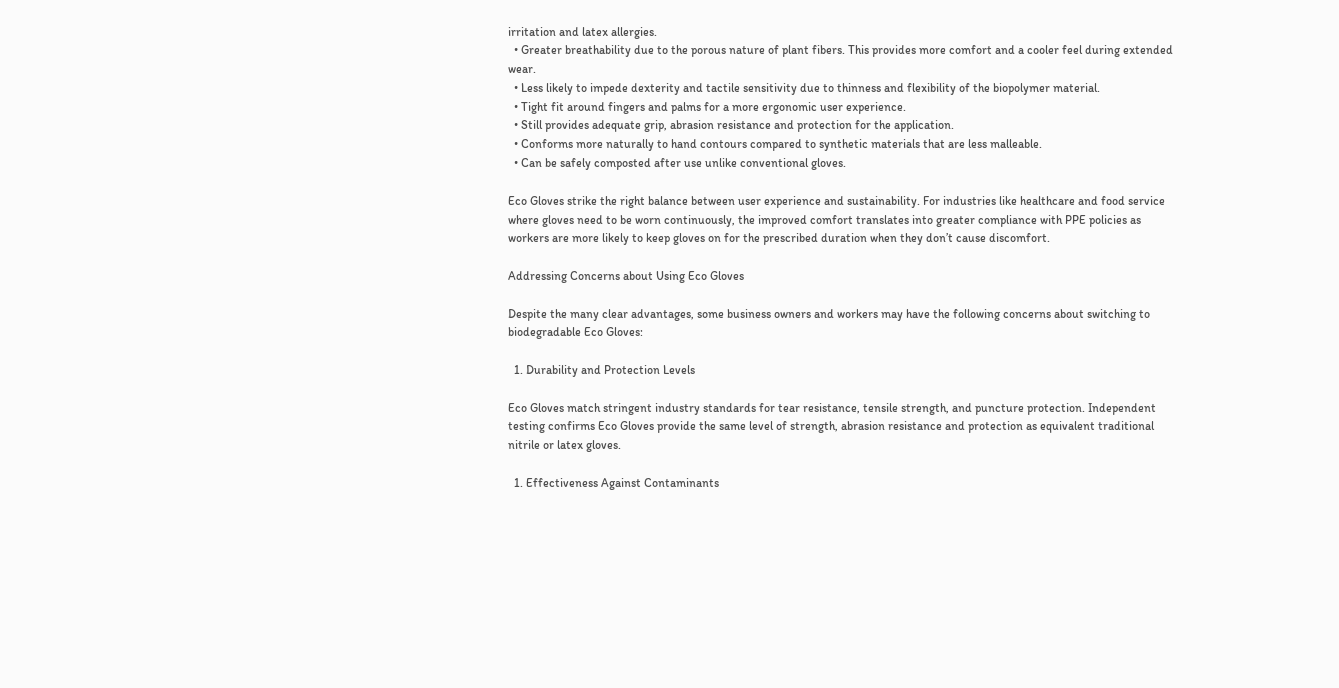irritation and latex allergies.
  • Greater breathability due to the porous nature of plant fibers. This provides more comfort and a cooler feel during extended wear.
  • Less likely to impede dexterity and tactile sensitivity due to thinness and flexibility of the biopolymer material.
  • Tight fit around fingers and palms for a more ergonomic user experience.
  • Still provides adequate grip, abrasion resistance and protection for the application.
  • Conforms more naturally to hand contours compared to synthetic materials that are less malleable.
  • Can be safely composted after use unlike conventional gloves.

Eco Gloves strike the right balance between user experience and sustainability. For industries like healthcare and food service where gloves need to be worn continuously, the improved comfort translates into greater compliance with PPE policies as workers are more likely to keep gloves on for the prescribed duration when they don’t cause discomfort.

Addressing Concerns about Using Eco Gloves

Despite the many clear advantages, some business owners and workers may have the following concerns about switching to biodegradable Eco Gloves:

  1. Durability and Protection Levels

Eco Gloves match stringent industry standards for tear resistance, tensile strength, and puncture protection. Independent testing confirms Eco Gloves provide the same level of strength, abrasion resistance and protection as equivalent traditional nitrile or latex gloves.

  1. Effectiveness Against Contaminants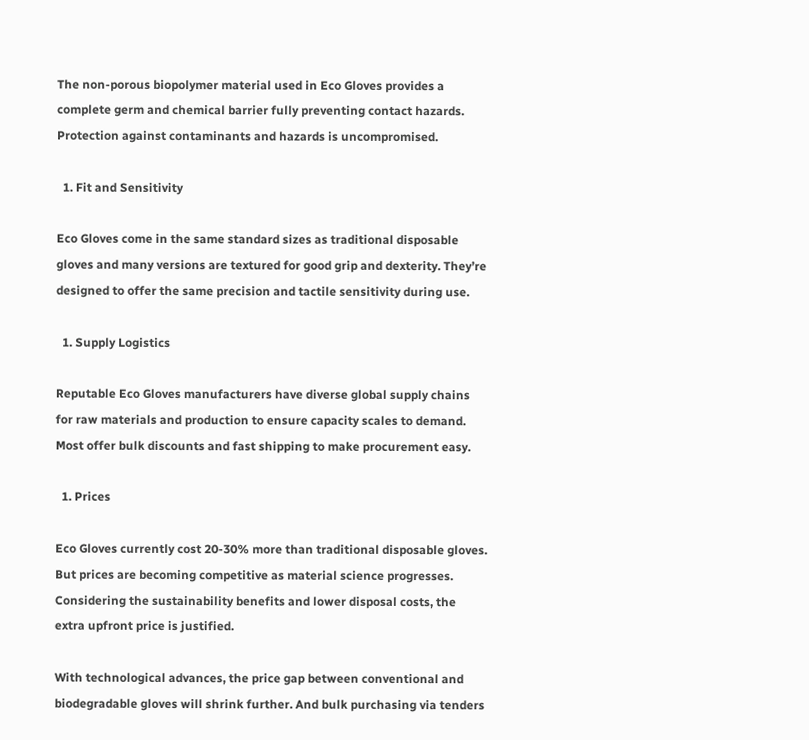The non-porous biopolymer material used in Eco Gloves provides a complete germ and chemical barrier fully preventing contact hazards. Protection against contaminants and hazards is uncompromised.

  1. Fit and Sensitivity

Eco Gloves come in the same standard sizes as traditional disposable gloves and many versions are textured for good grip and dexterity. They’re designed to offer the same precision and tactile sensitivity during use.

  1. Supply Logistics

Reputable Eco Gloves manufacturers have diverse global supply chains for raw materials and production to ensure capacity scales to demand. Most offer bulk discounts and fast shipping to make procurement easy.

  1. Prices

Eco Gloves currently cost 20-30% more than traditional disposable gloves. But prices are becoming competitive as material science progresses. Considering the sustainability benefits and lower disposal costs, the extra upfront price is justified.

With technological advances, the price gap between conventional and biodegradable gloves will shrink further. And bulk purchasing via tenders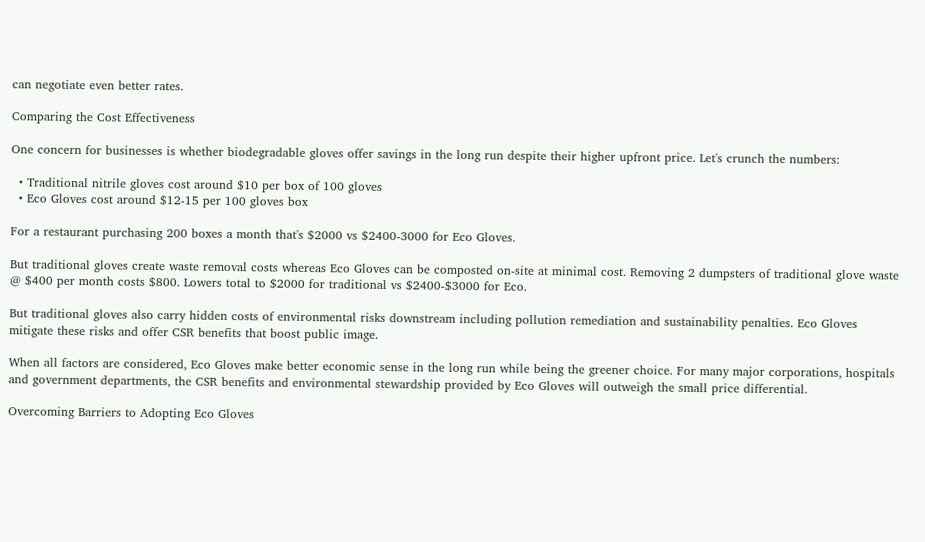can negotiate even better rates.

Comparing the Cost Effectiveness

One concern for businesses is whether biodegradable gloves offer savings in the long run despite their higher upfront price. Let's crunch the numbers:

  • Traditional nitrile gloves cost around $10 per box of 100 gloves
  • Eco Gloves cost around $12-15 per 100 gloves box

For a restaurant purchasing 200 boxes a month that's $2000 vs $2400-3000 for Eco Gloves.

But traditional gloves create waste removal costs whereas Eco Gloves can be composted on-site at minimal cost. Removing 2 dumpsters of traditional glove waste @ $400 per month costs $800. Lowers total to $2000 for traditional vs $2400-$3000 for Eco.

But traditional gloves also carry hidden costs of environmental risks downstream including pollution remediation and sustainability penalties. Eco Gloves mitigate these risks and offer CSR benefits that boost public image.

When all factors are considered, Eco Gloves make better economic sense in the long run while being the greener choice. For many major corporations, hospitals and government departments, the CSR benefits and environmental stewardship provided by Eco Gloves will outweigh the small price differential.

Overcoming Barriers to Adopting Eco Gloves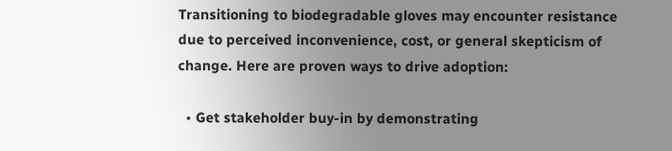Transitioning to biodegradable gloves may encounter resistance due to perceived inconvenience, cost, or general skepticism of change. Here are proven ways to drive adoption:

  • Get stakeholder buy-in by demonstrating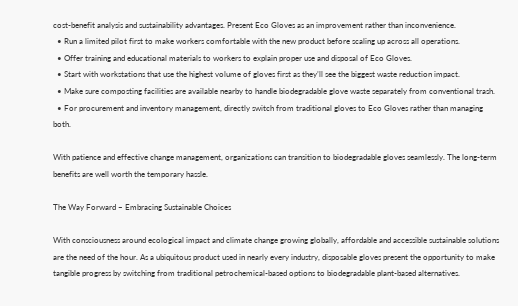cost-benefit analysis and sustainability advantages. Present Eco Gloves as an improvement rather than inconvenience.
  • Run a limited pilot first to make workers comfortable with the new product before scaling up across all operations.
  • Offer training and educational materials to workers to explain proper use and disposal of Eco Gloves.
  • Start with workstations that use the highest volume of gloves first as they’ll see the biggest waste reduction impact.
  • Make sure composting facilities are available nearby to handle biodegradable glove waste separately from conventional trash.
  • For procurement and inventory management, directly switch from traditional gloves to Eco Gloves rather than managing both.

With patience and effective change management, organizations can transition to biodegradable gloves seamlessly. The long-term benefits are well worth the temporary hassle.

The Way Forward – Embracing Sustainable Choices

With consciousness around ecological impact and climate change growing globally, affordable and accessible sustainable solutions are the need of the hour. As a ubiquitous product used in nearly every industry, disposable gloves present the opportunity to make tangible progress by switching from traditional petrochemical-based options to biodegradable plant-based alternatives.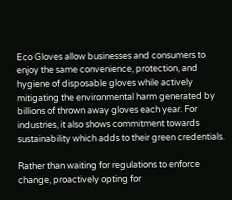Eco Gloves allow businesses and consumers to enjoy the same convenience, protection, and hygiene of disposable gloves while actively mitigating the environmental harm generated by billions of thrown away gloves each year. For industries, it also shows commitment towards sustainability which adds to their green credentials.

Rather than waiting for regulations to enforce change, proactively opting for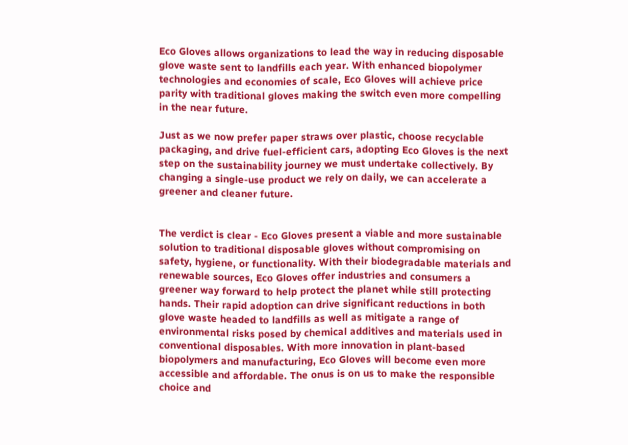Eco Gloves allows organizations to lead the way in reducing disposable glove waste sent to landfills each year. With enhanced biopolymer technologies and economies of scale, Eco Gloves will achieve price parity with traditional gloves making the switch even more compelling in the near future.

Just as we now prefer paper straws over plastic, choose recyclable packaging, and drive fuel-efficient cars, adopting Eco Gloves is the next step on the sustainability journey we must undertake collectively. By changing a single-use product we rely on daily, we can accelerate a greener and cleaner future.


The verdict is clear - Eco Gloves present a viable and more sustainable solution to traditional disposable gloves without compromising on safety, hygiene, or functionality. With their biodegradable materials and renewable sources, Eco Gloves offer industries and consumers a greener way forward to help protect the planet while still protecting hands. Their rapid adoption can drive significant reductions in both glove waste headed to landfills as well as mitigate a range of environmental risks posed by chemical additives and materials used in conventional disposables. With more innovation in plant-based biopolymers and manufacturing, Eco Gloves will become even more accessible and affordable. The onus is on us to make the responsible choice and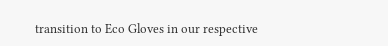transition to Eco Gloves in our respective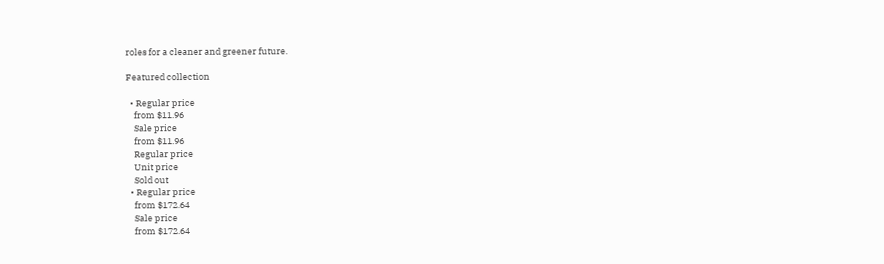roles for a cleaner and greener future.

Featured collection

  • Regular price
    from $11.96
    Sale price
    from $11.96
    Regular price
    Unit price
    Sold out
  • Regular price
    from $172.64
    Sale price
    from $172.64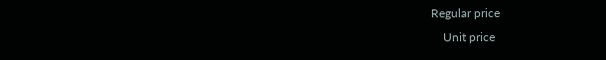Regular price
    Unit price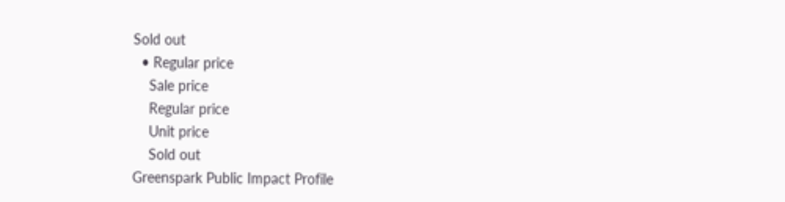Sold out
  • Regular price
    Sale price
    Regular price
    Unit price
    Sold out
Greenspark Public Impact Profile